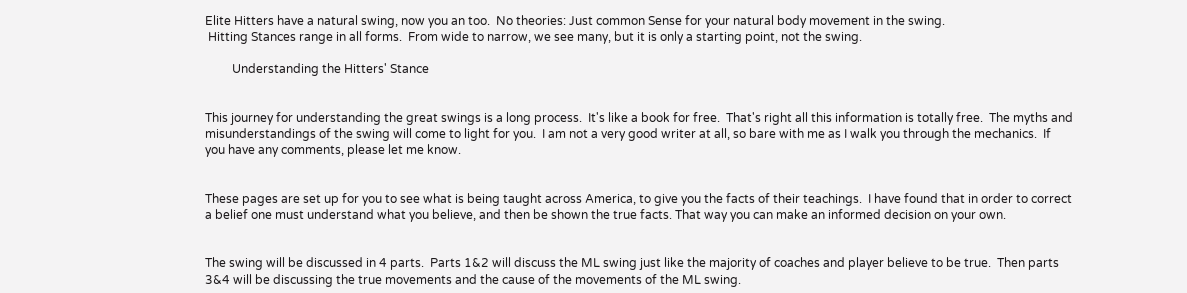Elite Hitters have a natural swing, now you an too.  No theories: Just common Sense for your natural body movement in the swing.
 Hitting Stances range in all forms.  From wide to narrow, we see many, but it is only a starting point, not the swing.

         Understanding the Hitters' Stance


This journey for understanding the great swings is a long process.  It's like a book for free.  That's right all this information is totally free.  The myths and misunderstandings of the swing will come to light for you.  I am not a very good writer at all, so bare with me as I walk you through the mechanics.  If you have any comments, please let me know.


These pages are set up for you to see what is being taught across America, to give you the facts of their teachings.  I have found that in order to correct a belief one must understand what you believe, and then be shown the true facts. That way you can make an informed decision on your own.


The swing will be discussed in 4 parts.  Parts 1&2 will discuss the ML swing just like the majority of coaches and player believe to be true.  Then parts 3&4 will be discussing the true movements and the cause of the movements of the ML swing.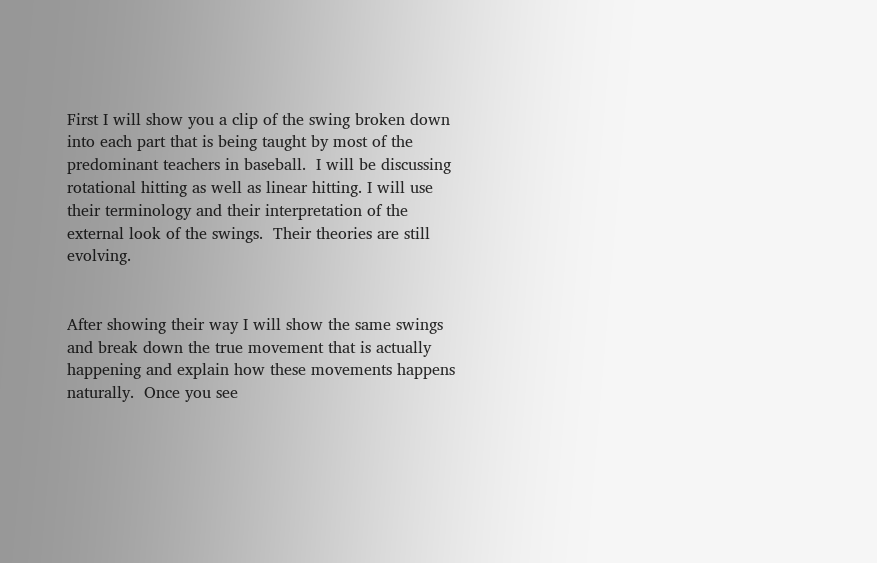First I will show you a clip of the swing broken down into each part that is being taught by most of the predominant teachers in baseball.  I will be discussing rotational hitting as well as linear hitting. I will use their terminology and their interpretation of the external look of the swings.  Their theories are still evolving.


After showing their way I will show the same swings and break down the true movement that is actually happening and explain how these movements happens naturally.  Once you see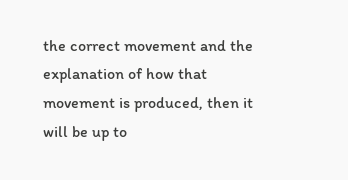the correct movement and the explanation of how that movement is produced, then it will be up to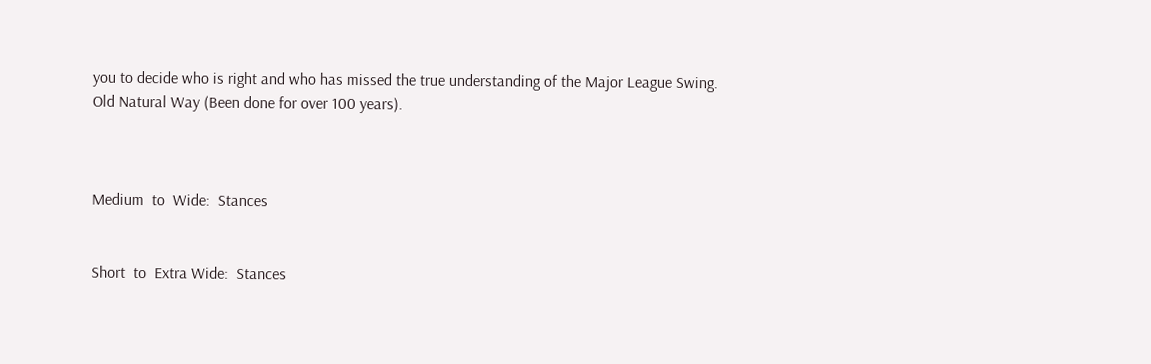you to decide who is right and who has missed the true understanding of the Major League Swing.  Old Natural Way (Been done for over 100 years).



Medium  to  Wide:  Stances


Short  to  Extra Wide:  Stances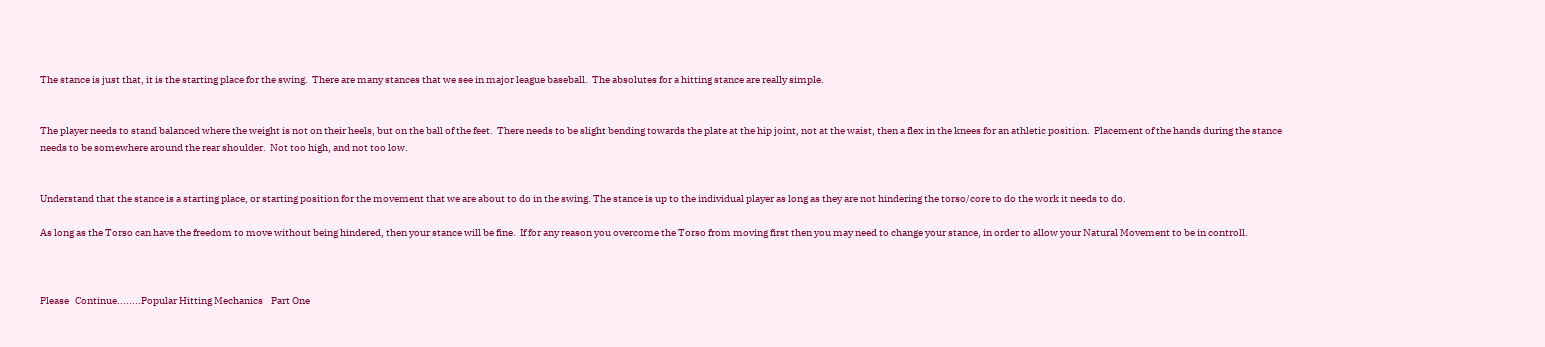The stance is just that, it is the starting place for the swing.  There are many stances that we see in major league baseball.  The absolutes for a hitting stance are really simple.


The player needs to stand balanced where the weight is not on their heels, but on the ball of the feet.  There needs to be slight bending towards the plate at the hip joint, not at the waist, then a flex in the knees for an athletic position.  Placement of the hands during the stance needs to be somewhere around the rear shoulder.  Not too high, and not too low.


Understand that the stance is a starting place, or starting position for the movement that we are about to do in the swing. The stance is up to the individual player as long as they are not hindering the torso/core to do the work it needs to do.

As long as the Torso can have the freedom to move without being hindered, then your stance will be fine.  If for any reason you overcome the Torso from moving first then you may need to change your stance, in order to allow your Natural Movement to be in controll.



Please   Continue........Popular Hitting Mechanics    Part One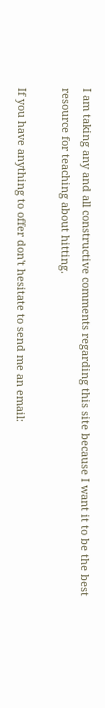I am taking any and all constructive comments regarding this site because I want it to be the best resource for teaching about hitting.

If you have anything to offer don't hesitate to send me an email: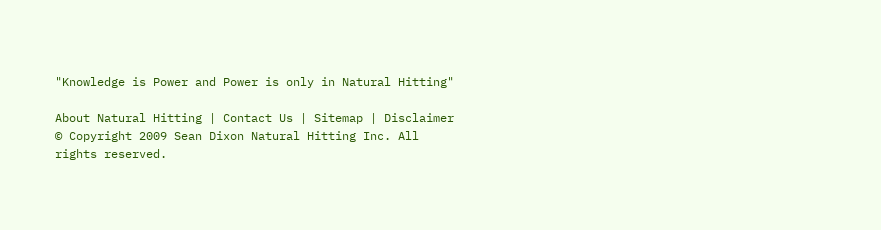"Knowledge is Power and Power is only in Natural Hitting"

About Natural Hitting | Contact Us | Sitemap | Disclaimer
© Copyright 2009 Sean Dixon Natural Hitting Inc. All rights reserved.